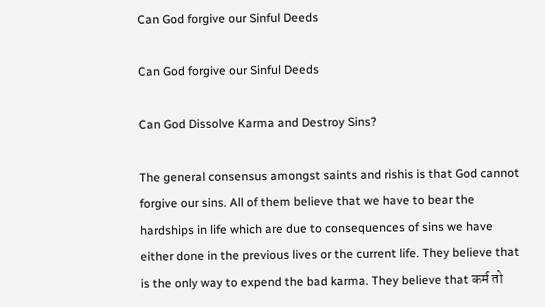Can God forgive our Sinful Deeds

Can God forgive our Sinful Deeds

Can God Dissolve Karma and Destroy Sins?

The general consensus amongst saints and rishis is that God cannot forgive our sins. All of them believe that we have to bear the hardships in life which are due to consequences of sins we have either done in the previous lives or the current life. They believe that is the only way to expend the bad karma. They believe that कर्म तो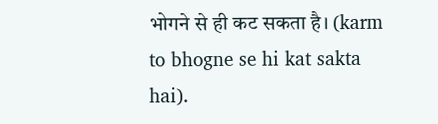भोगने से ही कट सकता है। (karm to bhogne se hi kat sakta hai).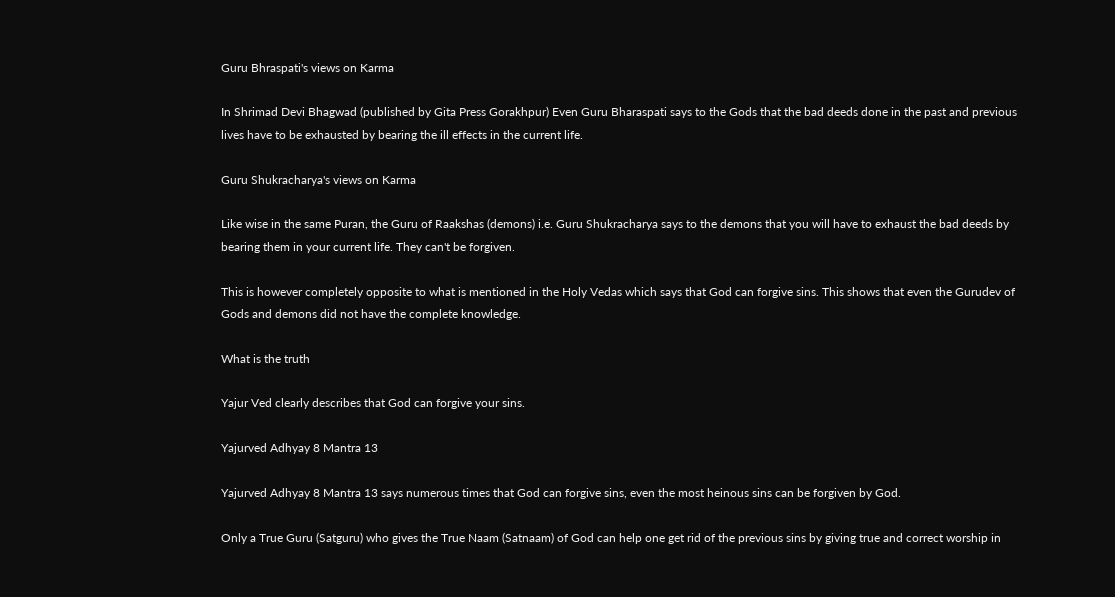Guru Bhraspati's views on Karma

In Shrimad Devi Bhagwad (published by Gita Press Gorakhpur) Even Guru Bharaspati says to the Gods that the bad deeds done in the past and previous lives have to be exhausted by bearing the ill effects in the current life.

Guru Shukracharya's views on Karma

Like wise in the same Puran, the Guru of Raakshas (demons) i.e. Guru Shukracharya says to the demons that you will have to exhaust the bad deeds by bearing them in your current life. They can't be forgiven.

This is however completely opposite to what is mentioned in the Holy Vedas which says that God can forgive sins. This shows that even the Gurudev of Gods and demons did not have the complete knowledge.

What is the truth

Yajur Ved clearly describes that God can forgive your sins.

Yajurved Adhyay 8 Mantra 13

Yajurved Adhyay 8 Mantra 13 says numerous times that God can forgive sins, even the most heinous sins can be forgiven by God.

Only a True Guru (Satguru) who gives the True Naam (Satnaam) of God can help one get rid of the previous sins by giving true and correct worship in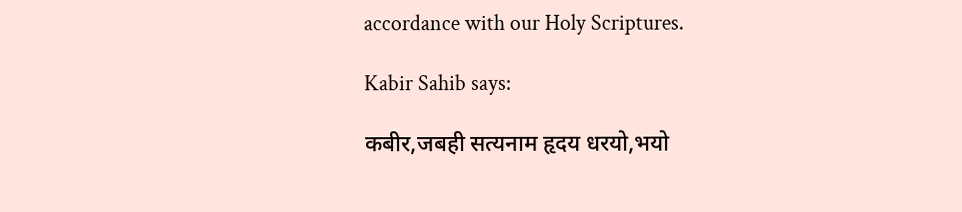accordance with our Holy Scriptures.

Kabir Sahib says:

कबीर,जबही सत्यनाम हृदय धरयो,भयो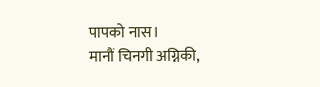पापको नास।
मानौं चिनगी अग्निकी,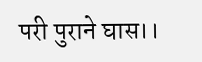परी पुराने घास।।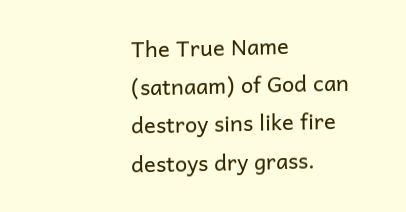The True Name (satnaam) of God can destroy sins like fire destoys dry grass.